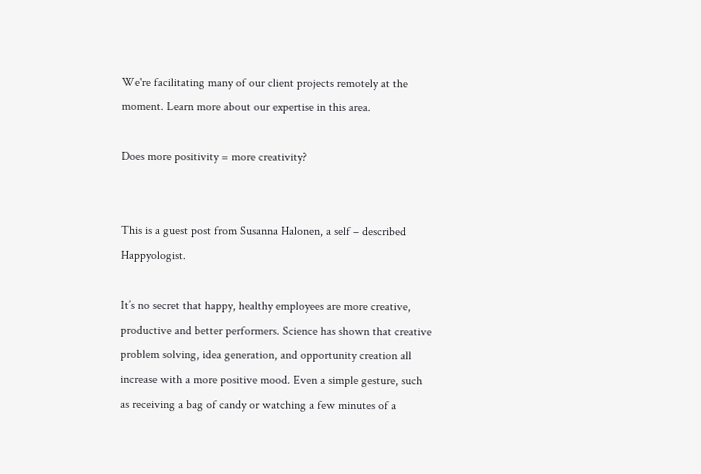We're facilitating many of our client projects remotely at the moment. Learn more about our expertise in this area.

Does more positivity = more creativity?


This is a guest post from Susanna Halonen, a self – described Happyologist.

It’s no secret that happy, healthy employees are more creative, productive and better performers. Science has shown that creative problem solving, idea generation, and opportunity creation all increase with a more positive mood. Even a simple gesture, such as receiving a bag of candy or watching a few minutes of a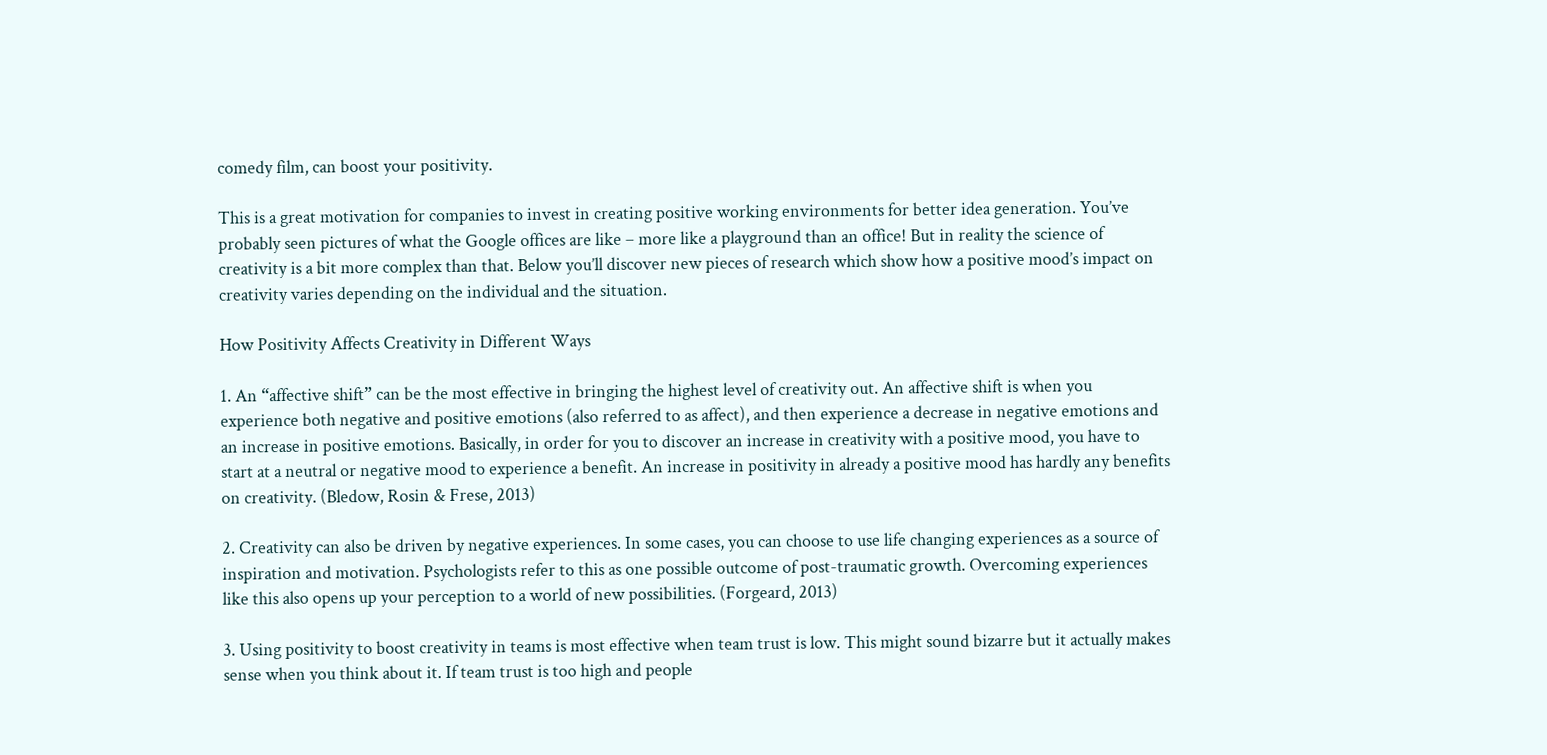comedy film, can boost your positivity.

This is a great motivation for companies to invest in creating positive working environments for better idea generation. You’ve probably seen pictures of what the Google offices are like – more like a playground than an office! But in reality the science of creativity is a bit more complex than that. Below you’ll discover new pieces of research which show how a positive mood’s impact on creativity varies depending on the individual and the situation.

How Positivity Affects Creativity in Different Ways

1. An “affective shift” can be the most effective in bringing the highest level of creativity out. An affective shift is when you experience both negative and positive emotions (also referred to as affect), and then experience a decrease in negative emotions and an increase in positive emotions. Basically, in order for you to discover an increase in creativity with a positive mood, you have to start at a neutral or negative mood to experience a benefit. An increase in positivity in already a positive mood has hardly any benefits on creativity. (Bledow, Rosin & Frese, 2013)

2. Creativity can also be driven by negative experiences. In some cases, you can choose to use life changing experiences as a source of inspiration and motivation. Psychologists refer to this as one possible outcome of post-traumatic growth. Overcoming experiences like this also opens up your perception to a world of new possibilities. (Forgeard, 2013)

3. Using positivity to boost creativity in teams is most effective when team trust is low. This might sound bizarre but it actually makes sense when you think about it. If team trust is too high and people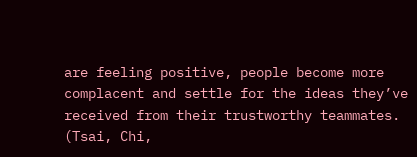are feeling positive, people become more complacent and settle for the ideas they’ve received from their trustworthy teammates. (Tsai, Chi,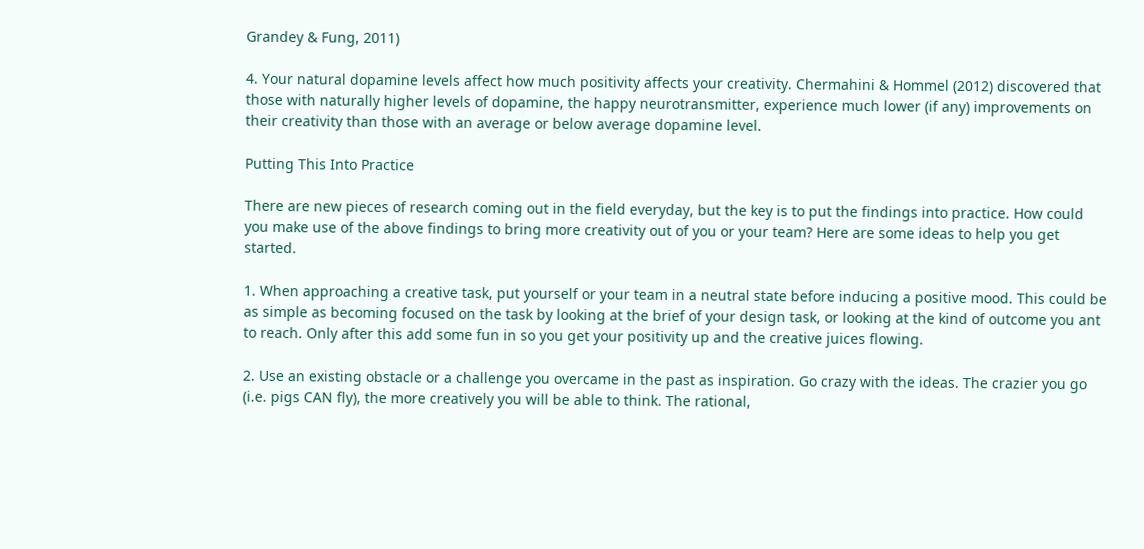Grandey & Fung, 2011)

4. Your natural dopamine levels affect how much positivity affects your creativity. Chermahini & Hommel (2012) discovered that those with naturally higher levels of dopamine, the happy neurotransmitter, experience much lower (if any) improvements on their creativity than those with an average or below average dopamine level.

Putting This Into Practice

There are new pieces of research coming out in the field everyday, but the key is to put the findings into practice. How could you make use of the above findings to bring more creativity out of you or your team? Here are some ideas to help you get started.

1. When approaching a creative task, put yourself or your team in a neutral state before inducing a positive mood. This could be as simple as becoming focused on the task by looking at the brief of your design task, or looking at the kind of outcome you ant to reach. Only after this add some fun in so you get your positivity up and the creative juices flowing.

2. Use an existing obstacle or a challenge you overcame in the past as inspiration. Go crazy with the ideas. The crazier you go (i.e. pigs CAN fly), the more creatively you will be able to think. The rational,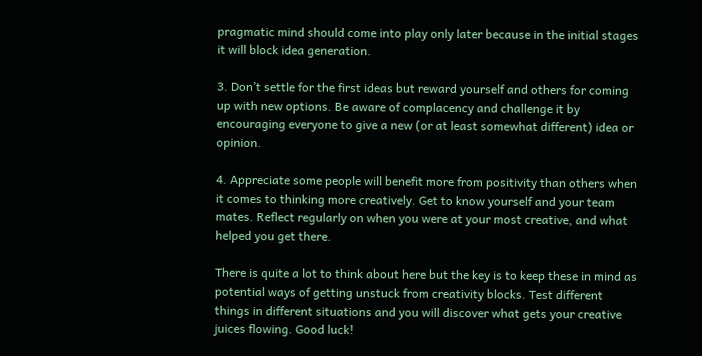pragmatic mind should come into play only later because in the initial stages it will block idea generation.

3. Don’t settle for the first ideas but reward yourself and others for coming up with new options. Be aware of complacency and challenge it by encouraging everyone to give a new (or at least somewhat different) idea or opinion.

4. Appreciate some people will benefit more from positivity than others when it comes to thinking more creatively. Get to know yourself and your team mates. Reflect regularly on when you were at your most creative, and what helped you get there.

There is quite a lot to think about here but the key is to keep these in mind as potential ways of getting unstuck from creativity blocks. Test different things in different situations and you will discover what gets your creative juices flowing. Good luck!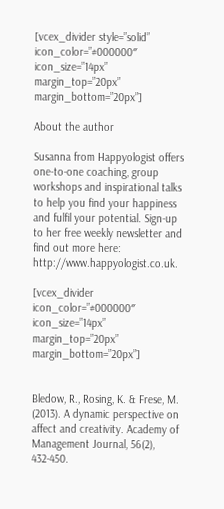[vcex_divider style=”solid” icon_color=”#000000″ icon_size=”14px” margin_top=”20px” margin_bottom=”20px”]

About the author

Susanna from Happyologist offers one-to-one coaching, group workshops and inspirational talks to help you find your happiness and fulfil your potential. Sign-up to her free weekly newsletter and find out more here: http://www.happyologist.co.uk.

[vcex_divider icon_color=”#000000″ icon_size=”14px” margin_top=”20px” margin_bottom=”20px”]


Bledow, R., Rosing, K. & Frese, M. (2013). A dynamic perspective on affect and creativity. Academy of Management Journal, 56(2), 432-450.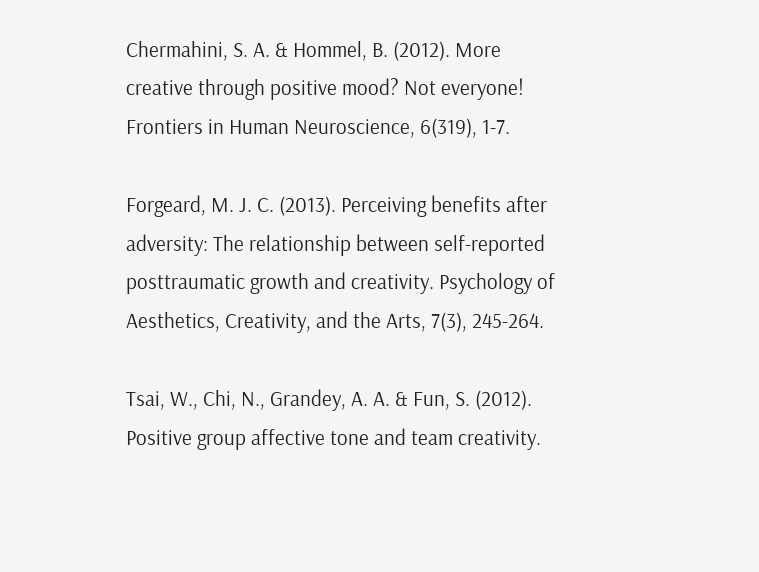Chermahini, S. A. & Hommel, B. (2012). More creative through positive mood? Not everyone! Frontiers in Human Neuroscience, 6(319), 1-7.

Forgeard, M. J. C. (2013). Perceiving benefits after adversity: The relationship between self-reported posttraumatic growth and creativity. Psychology of Aesthetics, Creativity, and the Arts, 7(3), 245-264.

Tsai, W., Chi, N., Grandey, A. A. & Fun, S. (2012). Positive group affective tone and team creativity.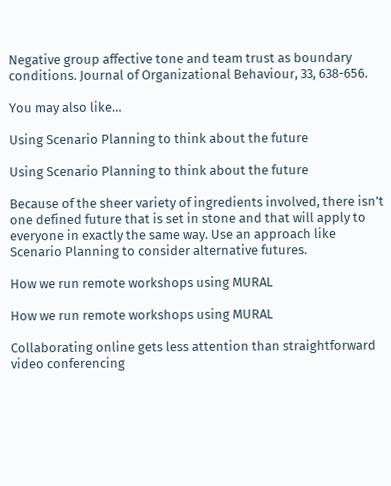Negative group affective tone and team trust as boundary conditions. Journal of Organizational Behaviour, 33, 638-656.

You may also like…

Using Scenario Planning to think about the future

Using Scenario Planning to think about the future

Because of the sheer variety of ingredients involved, there isn’t one defined future that is set in stone and that will apply to everyone in exactly the same way. Use an approach like Scenario Planning to consider alternative futures.

How we run remote workshops using MURAL

How we run remote workshops using MURAL

Collaborating online gets less attention than straightforward video conferencing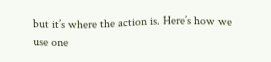but it’s where the action is. Here’s how we use one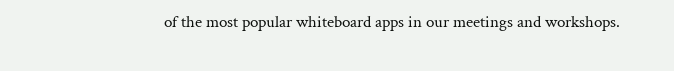of the most popular whiteboard apps in our meetings and workshops.